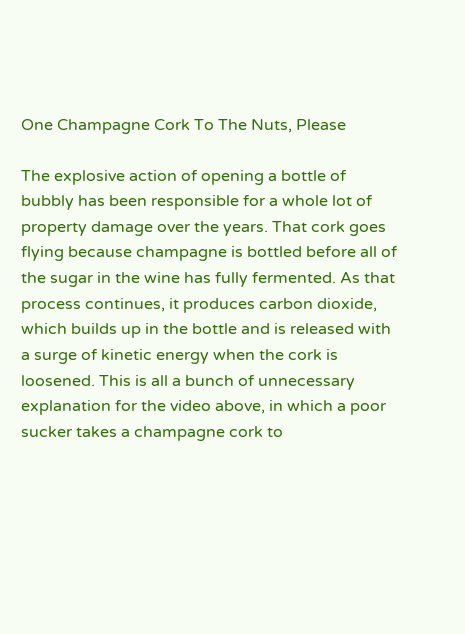One Champagne Cork To The Nuts, Please

The explosive action of opening a bottle of bubbly has been responsible for a whole lot of property damage over the years. That cork goes flying because champagne is bottled before all of the sugar in the wine has fully fermented. As that process continues, it produces carbon dioxide, which builds up in the bottle and is released with a surge of kinetic energy when the cork is loosened. This is all a bunch of unnecessary explanation for the video above, in which a poor sucker takes a champagne cork to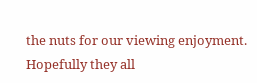the nuts for our viewing enjoyment. Hopefully they all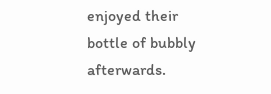enjoyed their bottle of bubbly afterwards.